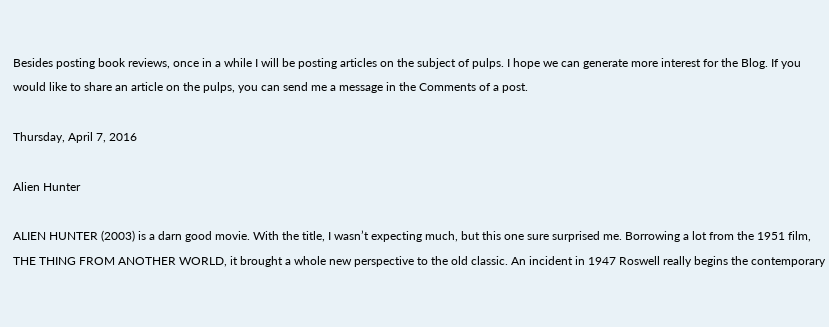Besides posting book reviews, once in a while I will be posting articles on the subject of pulps. I hope we can generate more interest for the Blog. If you would like to share an article on the pulps, you can send me a message in the Comments of a post.

Thursday, April 7, 2016

Alien Hunter

ALIEN HUNTER (2003) is a darn good movie. With the title, I wasn’t expecting much, but this one sure surprised me. Borrowing a lot from the 1951 film, THE THING FROM ANOTHER WORLD, it brought a whole new perspective to the old classic. An incident in 1947 Roswell really begins the contemporary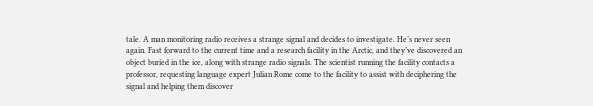tale. A man monitoring radio receives a strange signal and decides to investigate. He’s never seen again. Fast forward to the current time and a research facility in the Arctic, and they’ve discovered an object buried in the ice, along with strange radio signals. The scientist running the facility contacts a professor, requesting language expert Julian Rome come to the facility to assist with deciphering the signal and helping them discover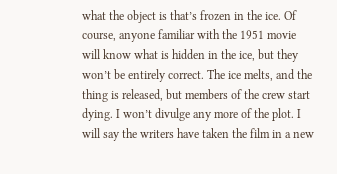what the object is that’s frozen in the ice. Of course, anyone familiar with the 1951 movie will know what is hidden in the ice, but they won’t be entirely correct. The ice melts, and the thing is released, but members of the crew start dying. I won’t divulge any more of the plot. I will say the writers have taken the film in a new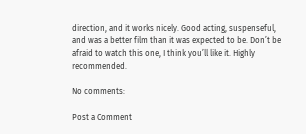direction, and it works nicely. Good acting, suspenseful, and was a better film than it was expected to be. Don’t be afraid to watch this one, I think you’ll like it. Highly recommended.

No comments:

Post a Comment